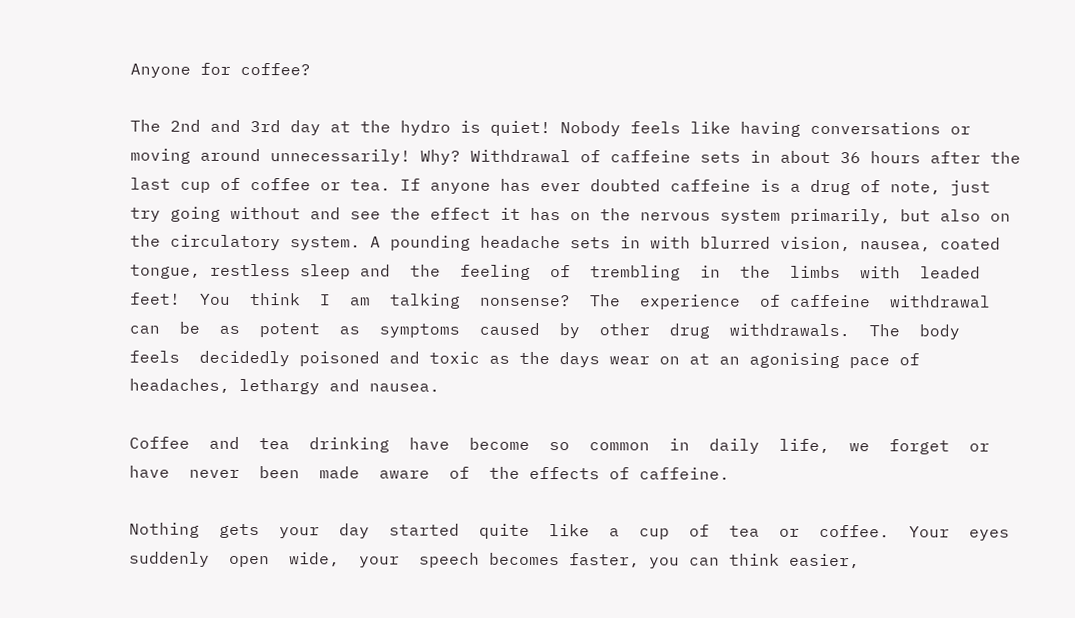Anyone for coffee?

The 2nd and 3rd day at the hydro is quiet! Nobody feels like having conversations or moving around unnecessarily! Why? Withdrawal of caffeine sets in about 36 hours after the last cup of coffee or tea. If anyone has ever doubted caffeine is a drug of note, just try going without and see the effect it has on the nervous system primarily, but also on the circulatory system. A pounding headache sets in with blurred vision, nausea, coated tongue, restless sleep and  the  feeling  of  trembling  in  the  limbs  with  leaded  feet!  You  think  I  am  talking  nonsense?  The  experience  of caffeine  withdrawal  can  be  as  potent  as  symptoms  caused  by  other  drug  withdrawals.  The  body  feels  decidedly poisoned and toxic as the days wear on at an agonising pace of headaches, lethargy and nausea.

Coffee  and  tea  drinking  have  become  so  common  in  daily  life,  we  forget  or  have  never  been  made  aware  of  the effects of caffeine.

Nothing  gets  your  day  started  quite  like  a  cup  of  tea  or  coffee.  Your  eyes  suddenly  open  wide,  your  speech becomes faster, you can think easier,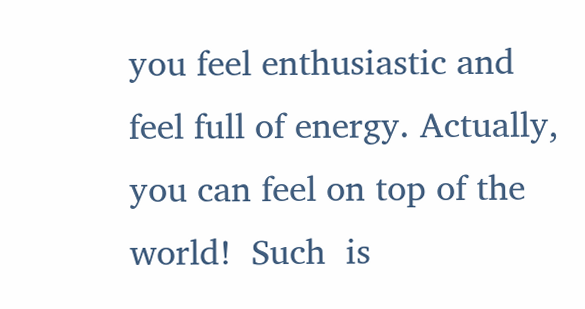you feel enthusiastic and feel full of energy. Actually, you can feel on top of the  world!  Such  is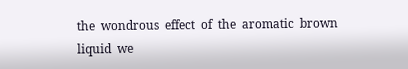the  wondrous  effect  of  the  aromatic  brown  liquid  we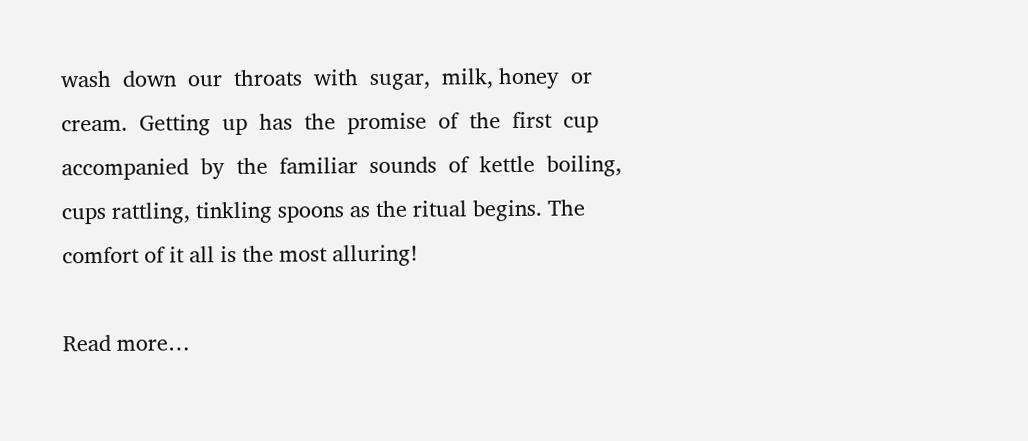wash  down  our  throats  with  sugar,  milk, honey  or  cream.  Getting  up  has  the  promise  of  the  first  cup  accompanied  by  the  familiar  sounds  of  kettle  boiling, cups rattling, tinkling spoons as the ritual begins. The comfort of it all is the most alluring!

Read more…